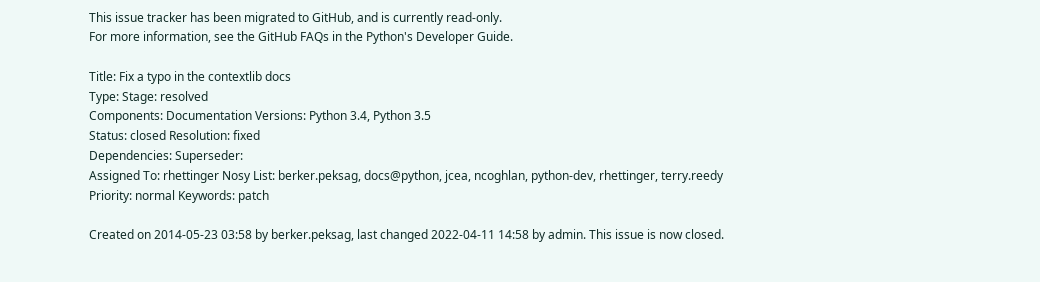This issue tracker has been migrated to GitHub, and is currently read-only.
For more information, see the GitHub FAQs in the Python's Developer Guide.

Title: Fix a typo in the contextlib docs
Type: Stage: resolved
Components: Documentation Versions: Python 3.4, Python 3.5
Status: closed Resolution: fixed
Dependencies: Superseder:
Assigned To: rhettinger Nosy List: berker.peksag, docs@python, jcea, ncoghlan, python-dev, rhettinger, terry.reedy
Priority: normal Keywords: patch

Created on 2014-05-23 03:58 by berker.peksag, last changed 2022-04-11 14:58 by admin. This issue is now closed.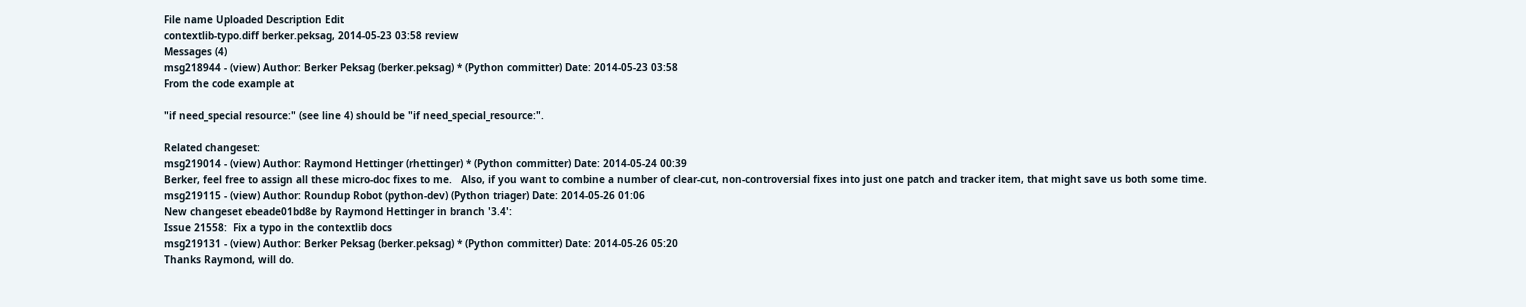File name Uploaded Description Edit
contextlib-typo.diff berker.peksag, 2014-05-23 03:58 review
Messages (4)
msg218944 - (view) Author: Berker Peksag (berker.peksag) * (Python committer) Date: 2014-05-23 03:58
From the code example at

"if need_special resource:" (see line 4) should be "if need_special_resource:".

Related changeset:
msg219014 - (view) Author: Raymond Hettinger (rhettinger) * (Python committer) Date: 2014-05-24 00:39
Berker, feel free to assign all these micro-doc fixes to me.   Also, if you want to combine a number of clear-cut, non-controversial fixes into just one patch and tracker item, that might save us both some time.
msg219115 - (view) Author: Roundup Robot (python-dev) (Python triager) Date: 2014-05-26 01:06
New changeset ebeade01bd8e by Raymond Hettinger in branch '3.4':
Issue 21558:  Fix a typo in the contextlib docs
msg219131 - (view) Author: Berker Peksag (berker.peksag) * (Python committer) Date: 2014-05-26 05:20
Thanks Raymond, will do.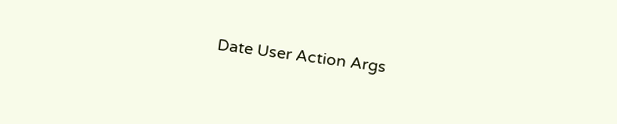Date User Action Args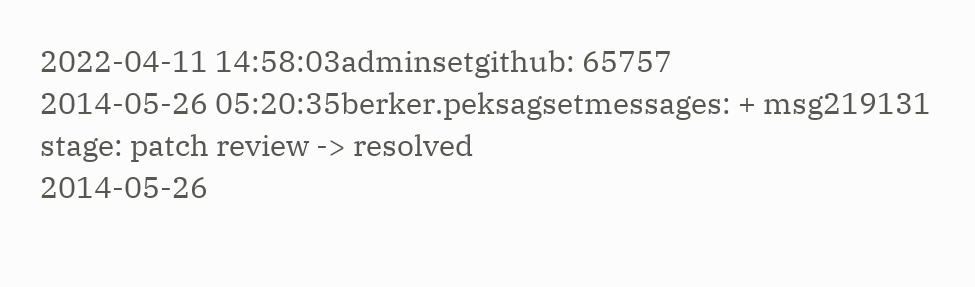2022-04-11 14:58:03adminsetgithub: 65757
2014-05-26 05:20:35berker.peksagsetmessages: + msg219131
stage: patch review -> resolved
2014-05-26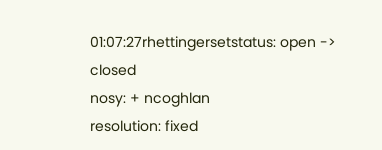01:07:27rhettingersetstatus: open -> closed
nosy: + ncoghlan
resolution: fixed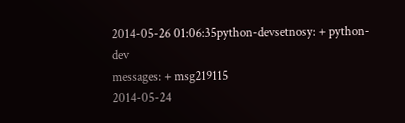2014-05-26 01:06:35python-devsetnosy: + python-dev
messages: + msg219115
2014-05-24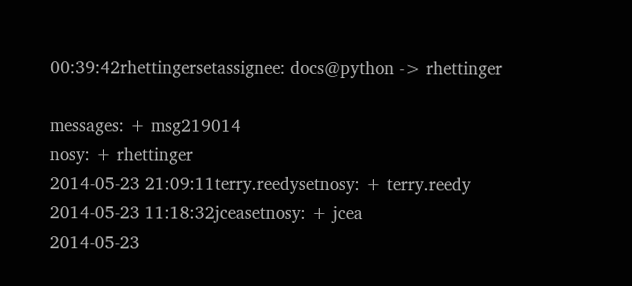00:39:42rhettingersetassignee: docs@python -> rhettinger

messages: + msg219014
nosy: + rhettinger
2014-05-23 21:09:11terry.reedysetnosy: + terry.reedy
2014-05-23 11:18:32jceasetnosy: + jcea
2014-05-23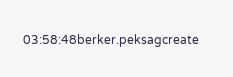03:58:48berker.peksagcreate